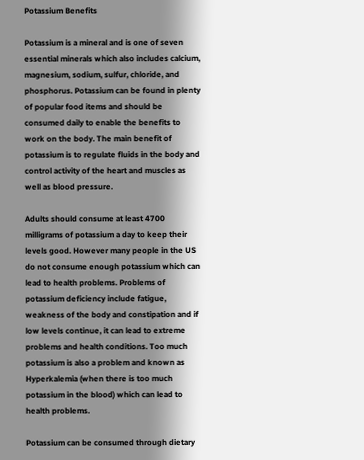Potassium Benefits

Potassium is a mineral and is one of seven essential minerals which also includes calcium, magnesium, sodium, sulfur, chloride, and phosphorus. Potassium can be found in plenty of popular food items and should be consumed daily to enable the benefits to work on the body. The main benefit of potassium is to regulate fluids in the body and control activity of the heart and muscles as well as blood pressure.

Adults should consume at least 4700 milligrams of potassium a day to keep their levels good. However many people in the US do not consume enough potassium which can lead to health problems. Problems of potassium deficiency include fatigue, weakness of the body and constipation and if low levels continue, it can lead to extreme problems and health conditions. Too much potassium is also a problem and known as Hyperkalemia (when there is too much potassium in the blood) which can lead to health problems.

Potassium can be consumed through dietary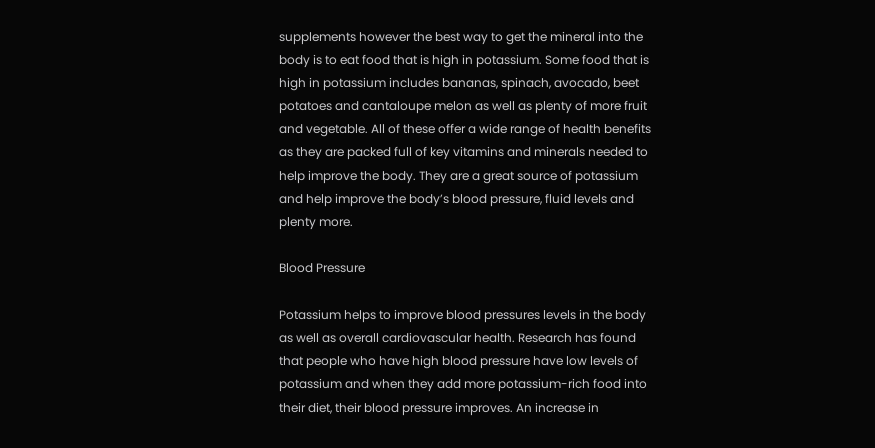supplements however the best way to get the mineral into the body is to eat food that is high in potassium. Some food that is high in potassium includes bananas, spinach, avocado, beet potatoes and cantaloupe melon as well as plenty of more fruit and vegetable. All of these offer a wide range of health benefits as they are packed full of key vitamins and minerals needed to help improve the body. They are a great source of potassium and help improve the body’s blood pressure, fluid levels and plenty more.

Blood Pressure

Potassium helps to improve blood pressures levels in the body as well as overall cardiovascular health. Research has found that people who have high blood pressure have low levels of potassium and when they add more potassium-rich food into their diet, their blood pressure improves. An increase in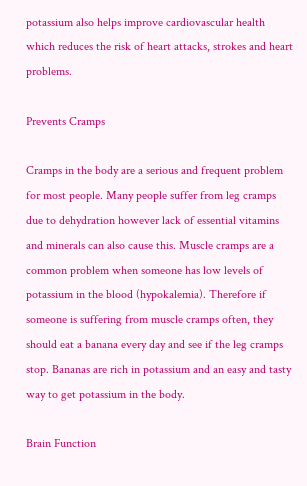potassium also helps improve cardiovascular health which reduces the risk of heart attacks, strokes and heart problems.

Prevents Cramps

Cramps in the body are a serious and frequent problem for most people. Many people suffer from leg cramps due to dehydration however lack of essential vitamins and minerals can also cause this. Muscle cramps are a common problem when someone has low levels of potassium in the blood (hypokalemia). Therefore if someone is suffering from muscle cramps often, they should eat a banana every day and see if the leg cramps stop. Bananas are rich in potassium and an easy and tasty way to get potassium in the body.

Brain Function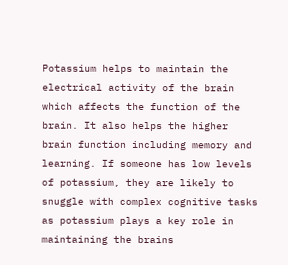Potassium helps to maintain the electrical activity of the brain which affects the function of the brain. It also helps the higher brain function including memory and learning. If someone has low levels of potassium, they are likely to snuggle with complex cognitive tasks as potassium plays a key role in maintaining the brains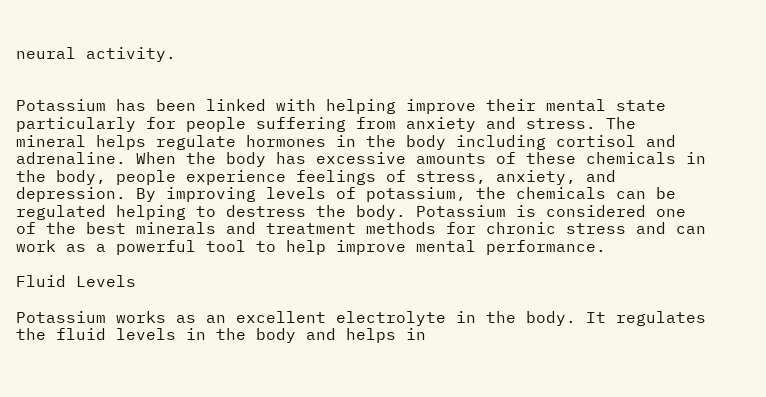neural activity.


Potassium has been linked with helping improve their mental state particularly for people suffering from anxiety and stress. The mineral helps regulate hormones in the body including cortisol and adrenaline. When the body has excessive amounts of these chemicals in the body, people experience feelings of stress, anxiety, and depression. By improving levels of potassium, the chemicals can be regulated helping to destress the body. Potassium is considered one of the best minerals and treatment methods for chronic stress and can work as a powerful tool to help improve mental performance.

Fluid Levels

Potassium works as an excellent electrolyte in the body. It regulates the fluid levels in the body and helps in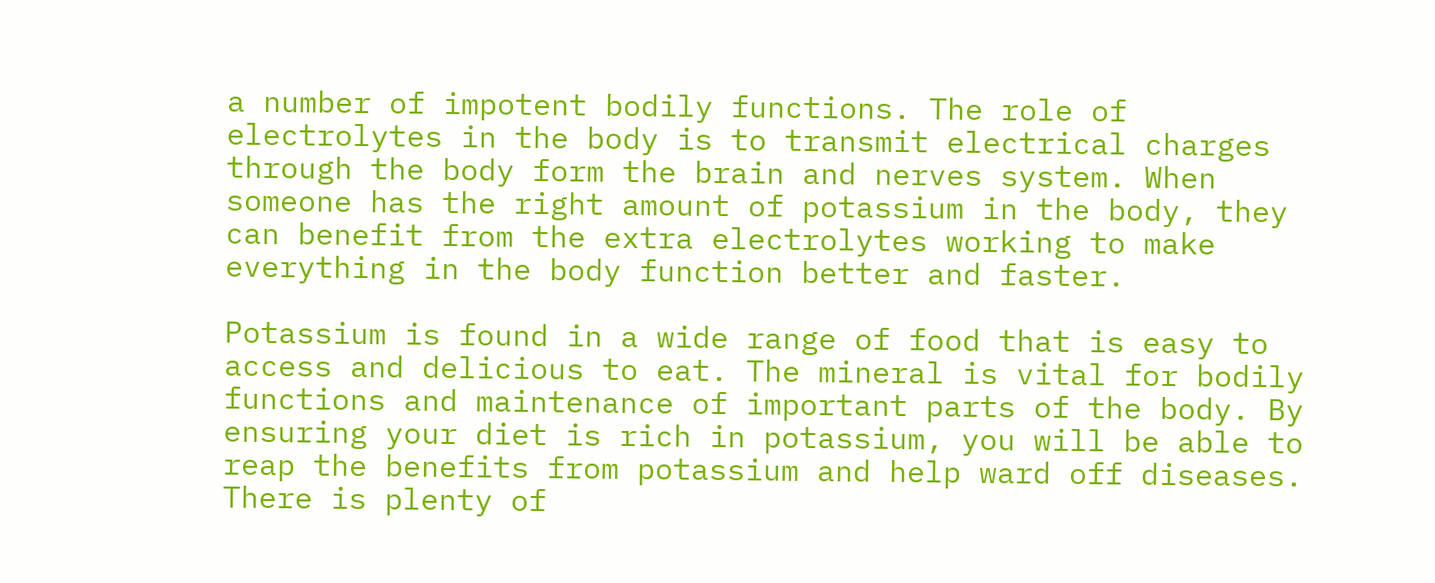a number of impotent bodily functions. The role of electrolytes in the body is to transmit electrical charges through the body form the brain and nerves system. When someone has the right amount of potassium in the body, they can benefit from the extra electrolytes working to make everything in the body function better and faster.

Potassium is found in a wide range of food that is easy to access and delicious to eat. The mineral is vital for bodily functions and maintenance of important parts of the body. By ensuring your diet is rich in potassium, you will be able to reap the benefits from potassium and help ward off diseases. There is plenty of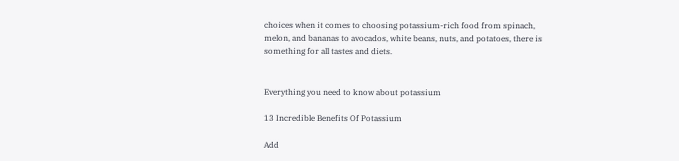choices when it comes to choosing potassium-rich food from spinach, melon, and bananas to avocados, white beans, nuts, and potatoes, there is something for all tastes and diets.


Everything you need to know about potassium

13 Incredible Benefits Of Potassium

Add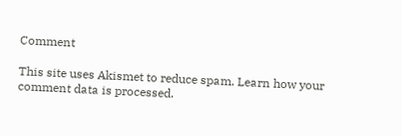Comment

This site uses Akismet to reduce spam. Learn how your comment data is processed.